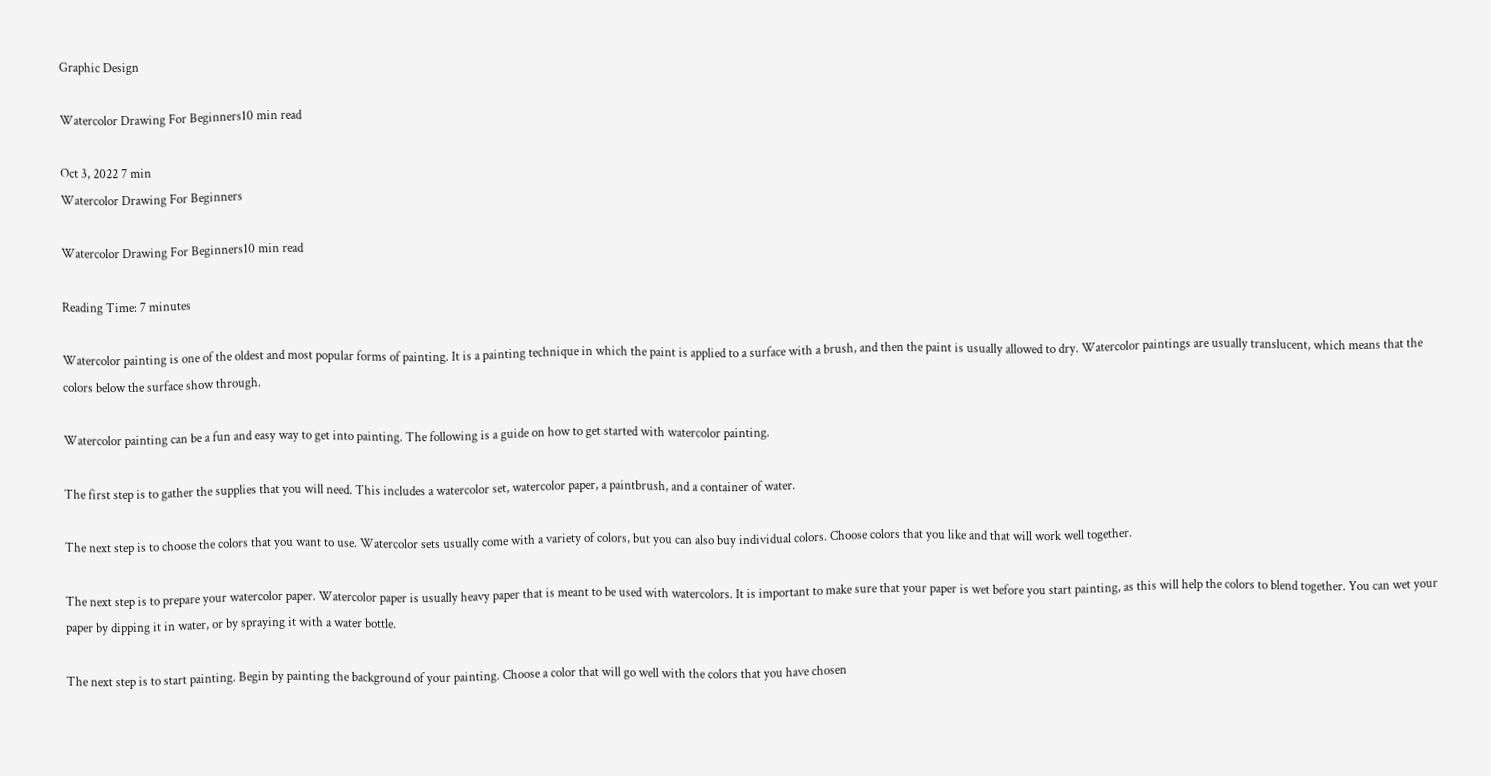Graphic Design

Watercolor Drawing For Beginners10 min read

Oct 3, 2022 7 min
Watercolor Drawing For Beginners

Watercolor Drawing For Beginners10 min read

Reading Time: 7 minutes

Watercolor painting is one of the oldest and most popular forms of painting. It is a painting technique in which the paint is applied to a surface with a brush, and then the paint is usually allowed to dry. Watercolor paintings are usually translucent, which means that the colors below the surface show through.

Watercolor painting can be a fun and easy way to get into painting. The following is a guide on how to get started with watercolor painting.

The first step is to gather the supplies that you will need. This includes a watercolor set, watercolor paper, a paintbrush, and a container of water.

The next step is to choose the colors that you want to use. Watercolor sets usually come with a variety of colors, but you can also buy individual colors. Choose colors that you like and that will work well together.

The next step is to prepare your watercolor paper. Watercolor paper is usually heavy paper that is meant to be used with watercolors. It is important to make sure that your paper is wet before you start painting, as this will help the colors to blend together. You can wet your paper by dipping it in water, or by spraying it with a water bottle.

The next step is to start painting. Begin by painting the background of your painting. Choose a color that will go well with the colors that you have chosen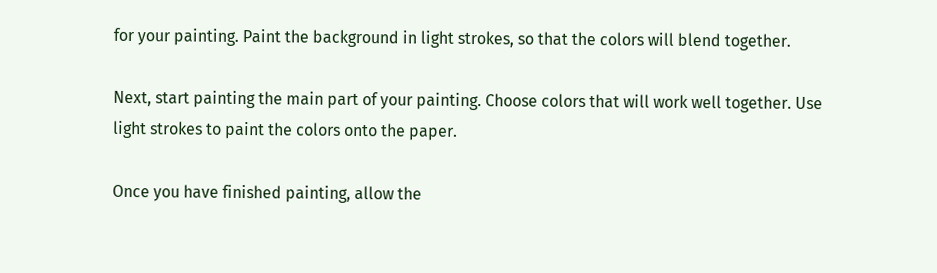for your painting. Paint the background in light strokes, so that the colors will blend together.

Next, start painting the main part of your painting. Choose colors that will work well together. Use light strokes to paint the colors onto the paper.

Once you have finished painting, allow the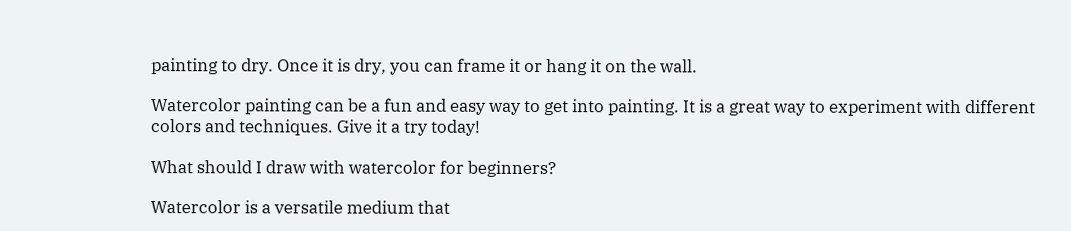painting to dry. Once it is dry, you can frame it or hang it on the wall.

Watercolor painting can be a fun and easy way to get into painting. It is a great way to experiment with different colors and techniques. Give it a try today!

What should I draw with watercolor for beginners?

Watercolor is a versatile medium that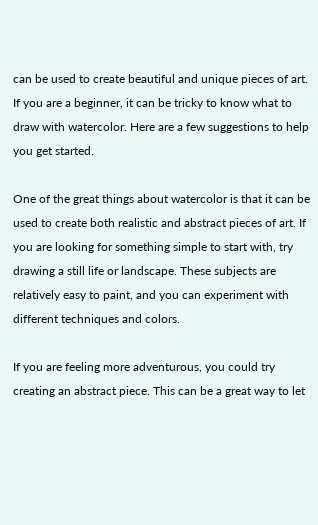can be used to create beautiful and unique pieces of art. If you are a beginner, it can be tricky to know what to draw with watercolor. Here are a few suggestions to help you get started.

One of the great things about watercolor is that it can be used to create both realistic and abstract pieces of art. If you are looking for something simple to start with, try drawing a still life or landscape. These subjects are relatively easy to paint, and you can experiment with different techniques and colors.

If you are feeling more adventurous, you could try creating an abstract piece. This can be a great way to let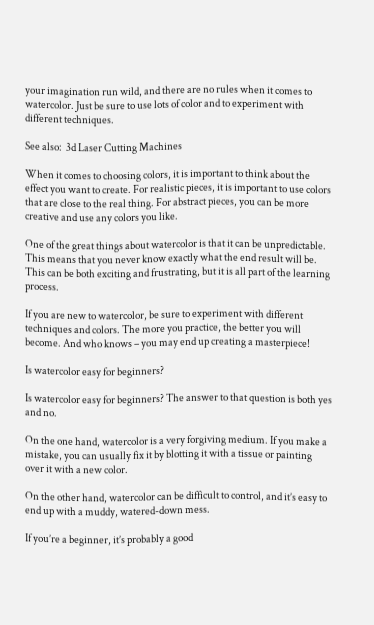your imagination run wild, and there are no rules when it comes to watercolor. Just be sure to use lots of color and to experiment with different techniques.

See also:  3d Laser Cutting Machines

When it comes to choosing colors, it is important to think about the effect you want to create. For realistic pieces, it is important to use colors that are close to the real thing. For abstract pieces, you can be more creative and use any colors you like.

One of the great things about watercolor is that it can be unpredictable. This means that you never know exactly what the end result will be. This can be both exciting and frustrating, but it is all part of the learning process.

If you are new to watercolor, be sure to experiment with different techniques and colors. The more you practice, the better you will become. And who knows – you may end up creating a masterpiece!

Is watercolor easy for beginners?

Is watercolor easy for beginners? The answer to that question is both yes and no.

On the one hand, watercolor is a very forgiving medium. If you make a mistake, you can usually fix it by blotting it with a tissue or painting over it with a new color.

On the other hand, watercolor can be difficult to control, and it’s easy to end up with a muddy, watered-down mess.

If you’re a beginner, it’s probably a good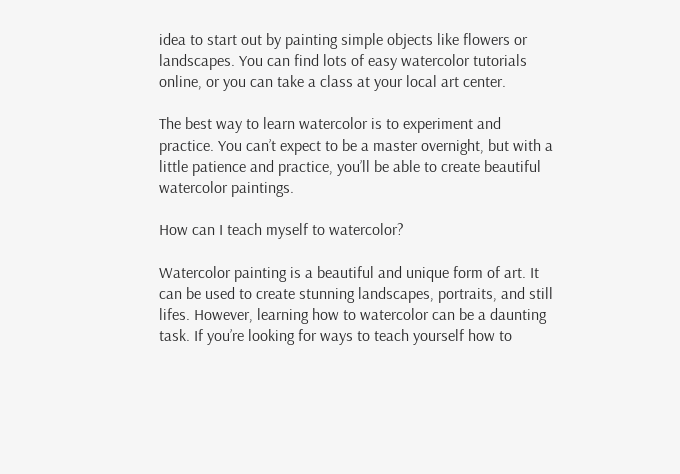idea to start out by painting simple objects like flowers or landscapes. You can find lots of easy watercolor tutorials online, or you can take a class at your local art center.

The best way to learn watercolor is to experiment and practice. You can’t expect to be a master overnight, but with a little patience and practice, you’ll be able to create beautiful watercolor paintings.

How can I teach myself to watercolor?

Watercolor painting is a beautiful and unique form of art. It can be used to create stunning landscapes, portraits, and still lifes. However, learning how to watercolor can be a daunting task. If you’re looking for ways to teach yourself how to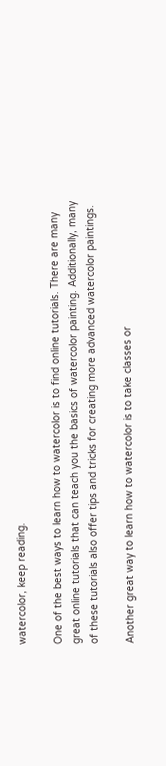watercolor, keep reading.

One of the best ways to learn how to watercolor is to find online tutorials. There are many great online tutorials that can teach you the basics of watercolor painting. Additionally, many of these tutorials also offer tips and tricks for creating more advanced watercolor paintings.

Another great way to learn how to watercolor is to take classes or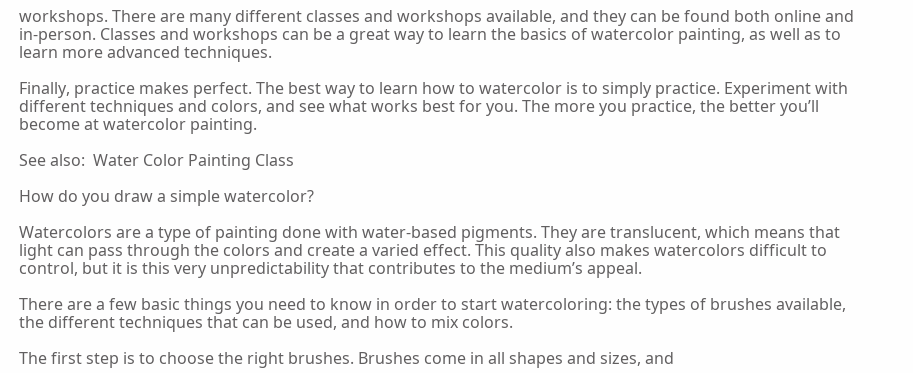workshops. There are many different classes and workshops available, and they can be found both online and in-person. Classes and workshops can be a great way to learn the basics of watercolor painting, as well as to learn more advanced techniques.

Finally, practice makes perfect. The best way to learn how to watercolor is to simply practice. Experiment with different techniques and colors, and see what works best for you. The more you practice, the better you’ll become at watercolor painting.

See also:  Water Color Painting Class

How do you draw a simple watercolor?

Watercolors are a type of painting done with water-based pigments. They are translucent, which means that light can pass through the colors and create a varied effect. This quality also makes watercolors difficult to control, but it is this very unpredictability that contributes to the medium’s appeal.

There are a few basic things you need to know in order to start watercoloring: the types of brushes available, the different techniques that can be used, and how to mix colors.

The first step is to choose the right brushes. Brushes come in all shapes and sizes, and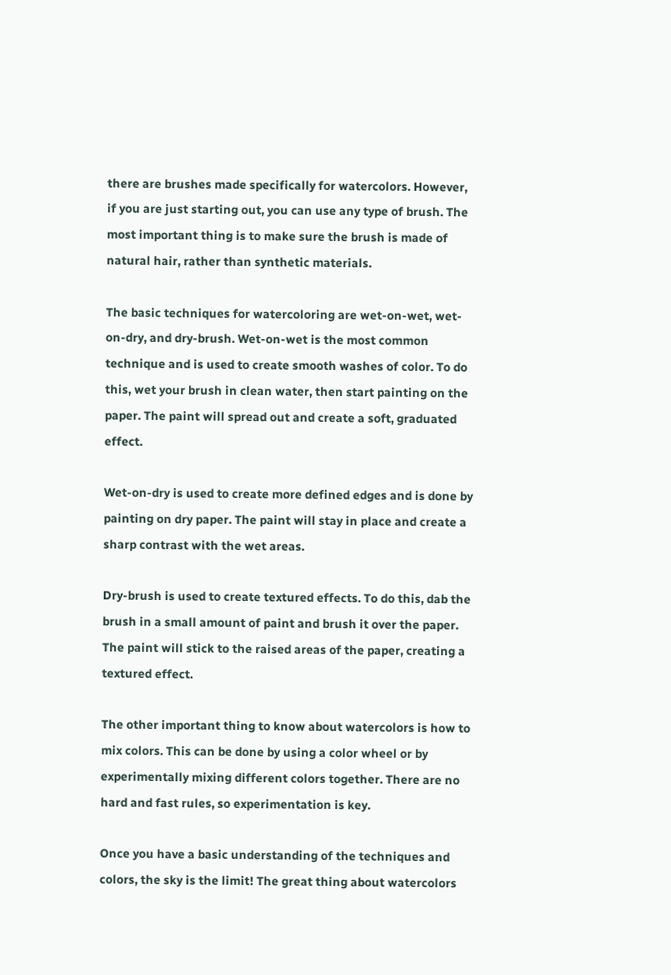there are brushes made specifically for watercolors. However, if you are just starting out, you can use any type of brush. The most important thing is to make sure the brush is made of natural hair, rather than synthetic materials.

The basic techniques for watercoloring are wet-on-wet, wet-on-dry, and dry-brush. Wet-on-wet is the most common technique and is used to create smooth washes of color. To do this, wet your brush in clean water, then start painting on the paper. The paint will spread out and create a soft, graduated effect.

Wet-on-dry is used to create more defined edges and is done by painting on dry paper. The paint will stay in place and create a sharp contrast with the wet areas.

Dry-brush is used to create textured effects. To do this, dab the brush in a small amount of paint and brush it over the paper. The paint will stick to the raised areas of the paper, creating a textured effect.

The other important thing to know about watercolors is how to mix colors. This can be done by using a color wheel or by experimentally mixing different colors together. There are no hard and fast rules, so experimentation is key.

Once you have a basic understanding of the techniques and colors, the sky is the limit! The great thing about watercolors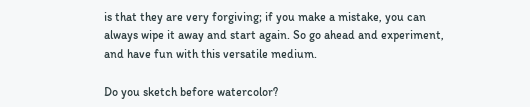is that they are very forgiving; if you make a mistake, you can always wipe it away and start again. So go ahead and experiment, and have fun with this versatile medium.

Do you sketch before watercolor?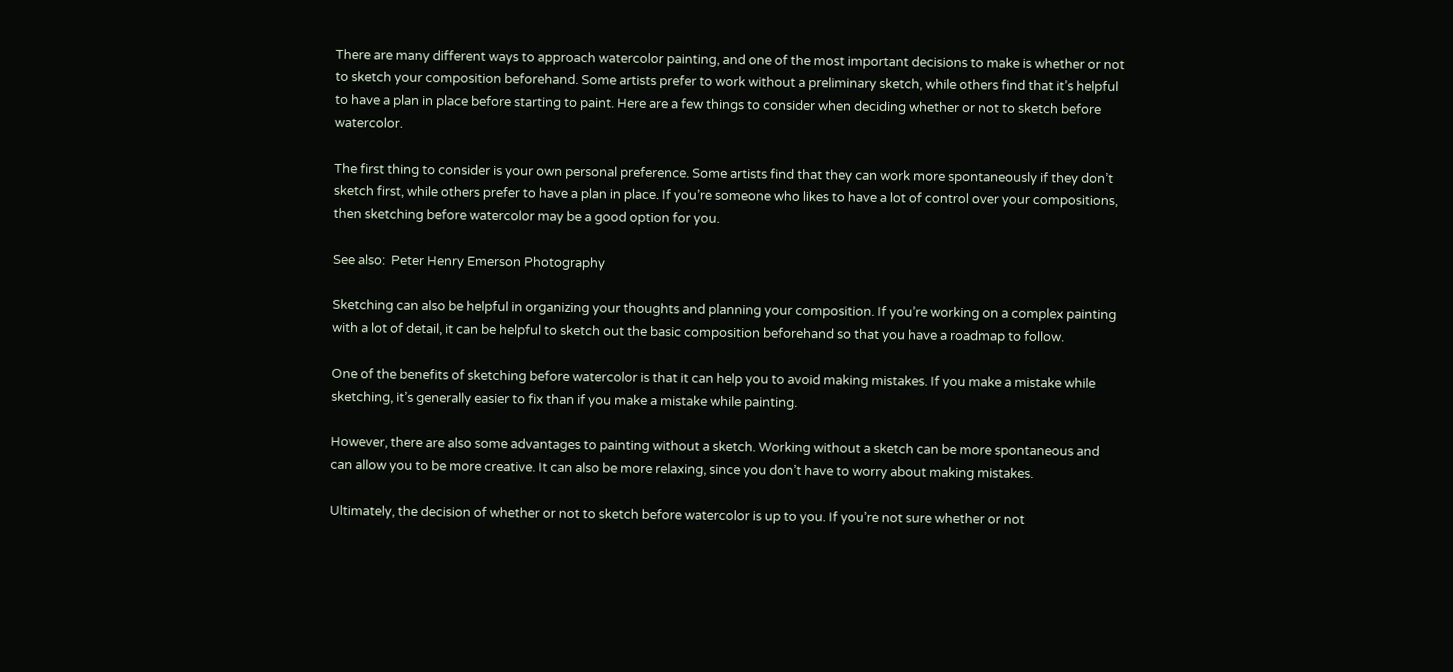There are many different ways to approach watercolor painting, and one of the most important decisions to make is whether or not to sketch your composition beforehand. Some artists prefer to work without a preliminary sketch, while others find that it’s helpful to have a plan in place before starting to paint. Here are a few things to consider when deciding whether or not to sketch before watercolor.

The first thing to consider is your own personal preference. Some artists find that they can work more spontaneously if they don’t sketch first, while others prefer to have a plan in place. If you’re someone who likes to have a lot of control over your compositions, then sketching before watercolor may be a good option for you.

See also:  Peter Henry Emerson Photography

Sketching can also be helpful in organizing your thoughts and planning your composition. If you’re working on a complex painting with a lot of detail, it can be helpful to sketch out the basic composition beforehand so that you have a roadmap to follow.

One of the benefits of sketching before watercolor is that it can help you to avoid making mistakes. If you make a mistake while sketching, it’s generally easier to fix than if you make a mistake while painting.

However, there are also some advantages to painting without a sketch. Working without a sketch can be more spontaneous and can allow you to be more creative. It can also be more relaxing, since you don’t have to worry about making mistakes.

Ultimately, the decision of whether or not to sketch before watercolor is up to you. If you’re not sure whether or not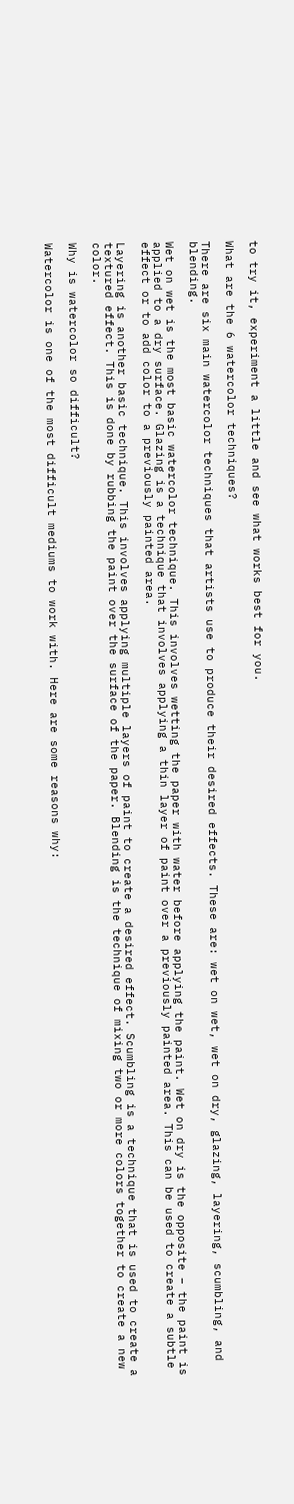to try it, experiment a little and see what works best for you.

What are the 6 watercolor techniques?

There are six main watercolor techniques that artists use to produce their desired effects. These are: wet on wet, wet on dry, glazing, layering, scumbling, and blending.

Wet on wet is the most basic watercolor technique. This involves wetting the paper with water before applying the paint. Wet on dry is the opposite – the paint is applied to a dry surface. Glazing is a technique that involves applying a thin layer of paint over a previously painted area. This can be used to create a subtle effect or to add color to a previously painted area.

Layering is another basic technique. This involves applying multiple layers of paint to create a desired effect. Scumbling is a technique that is used to create a textured effect. This is done by rubbing the paint over the surface of the paper. Blending is the technique of mixing two or more colors together to create a new color.

Why is watercolor so difficult?

Watercolor is one of the most difficult mediums to work with. Here are some reasons why: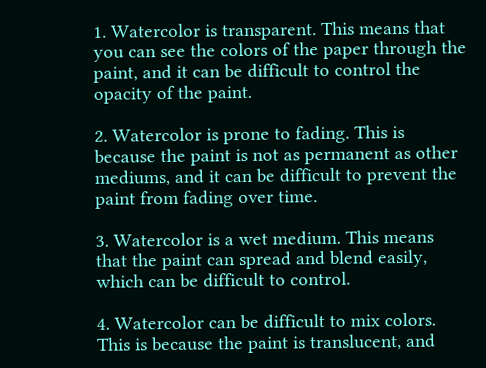1. Watercolor is transparent. This means that you can see the colors of the paper through the paint, and it can be difficult to control the opacity of the paint.

2. Watercolor is prone to fading. This is because the paint is not as permanent as other mediums, and it can be difficult to prevent the paint from fading over time.

3. Watercolor is a wet medium. This means that the paint can spread and blend easily, which can be difficult to control.

4. Watercolor can be difficult to mix colors. This is because the paint is translucent, and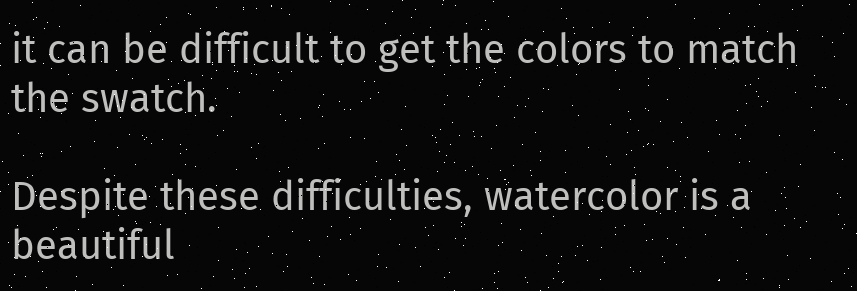it can be difficult to get the colors to match the swatch.

Despite these difficulties, watercolor is a beautiful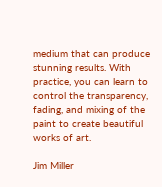medium that can produce stunning results. With practice, you can learn to control the transparency, fading, and mixing of the paint to create beautiful works of art.

Jim Miller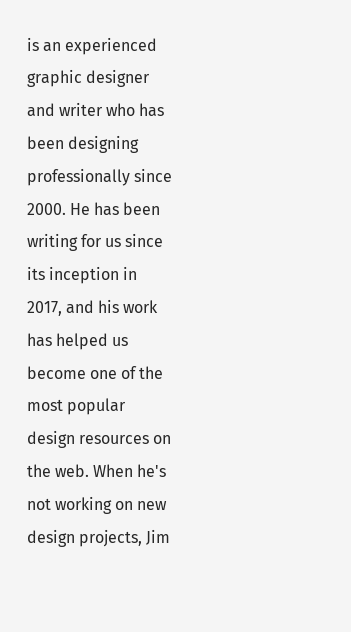is an experienced graphic designer and writer who has been designing professionally since 2000. He has been writing for us since its inception in 2017, and his work has helped us become one of the most popular design resources on the web. When he's not working on new design projects, Jim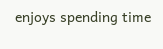enjoys spending time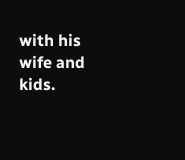with his wife and kids.